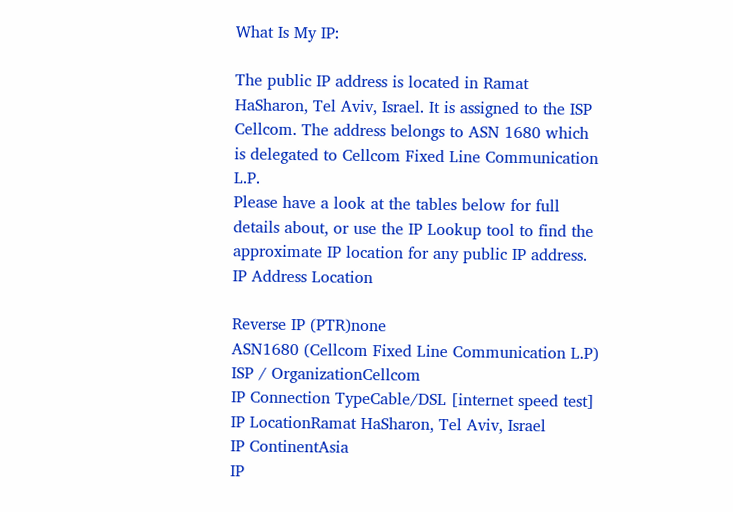What Is My IP:

The public IP address is located in Ramat HaSharon, Tel Aviv, Israel. It is assigned to the ISP Cellcom. The address belongs to ASN 1680 which is delegated to Cellcom Fixed Line Communication L.P.
Please have a look at the tables below for full details about, or use the IP Lookup tool to find the approximate IP location for any public IP address. IP Address Location

Reverse IP (PTR)none
ASN1680 (Cellcom Fixed Line Communication L.P)
ISP / OrganizationCellcom
IP Connection TypeCable/DSL [internet speed test]
IP LocationRamat HaSharon, Tel Aviv, Israel
IP ContinentAsia
IP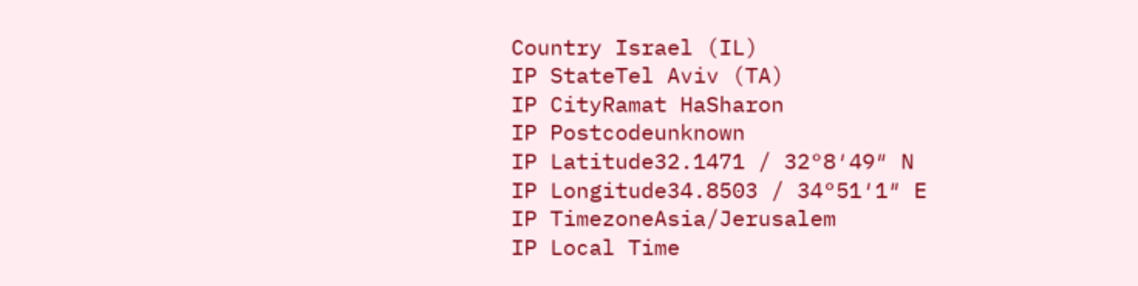Country Israel (IL)
IP StateTel Aviv (TA)
IP CityRamat HaSharon
IP Postcodeunknown
IP Latitude32.1471 / 32°8′49″ N
IP Longitude34.8503 / 34°51′1″ E
IP TimezoneAsia/Jerusalem
IP Local Time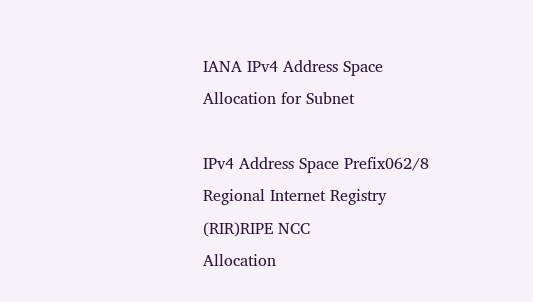IANA IPv4 Address Space Allocation for Subnet

IPv4 Address Space Prefix062/8
Regional Internet Registry (RIR)RIPE NCC
Allocation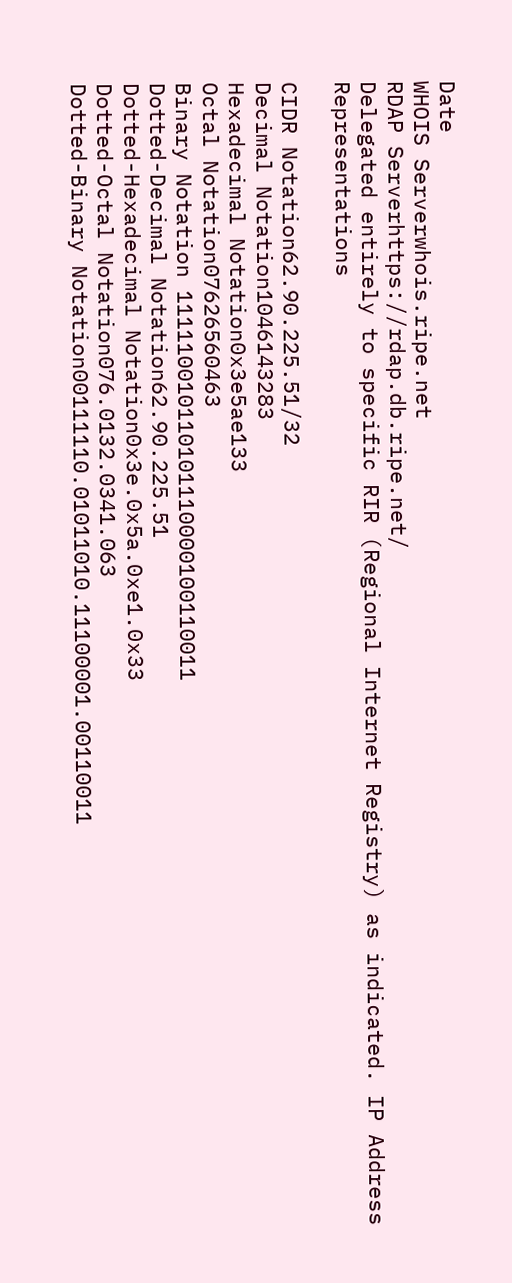Date
WHOIS Serverwhois.ripe.net
RDAP Serverhttps://rdap.db.ripe.net/
Delegated entirely to specific RIR (Regional Internet Registry) as indicated. IP Address Representations

CIDR Notation62.90.225.51/32
Decimal Notation1046143283
Hexadecimal Notation0x3e5ae133
Octal Notation07626560463
Binary Notation 111110010110101110000100110011
Dotted-Decimal Notation62.90.225.51
Dotted-Hexadecimal Notation0x3e.0x5a.0xe1.0x33
Dotted-Octal Notation076.0132.0341.063
Dotted-Binary Notation00111110.01011010.11100001.00110011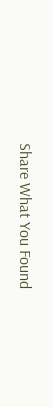Share What You Found